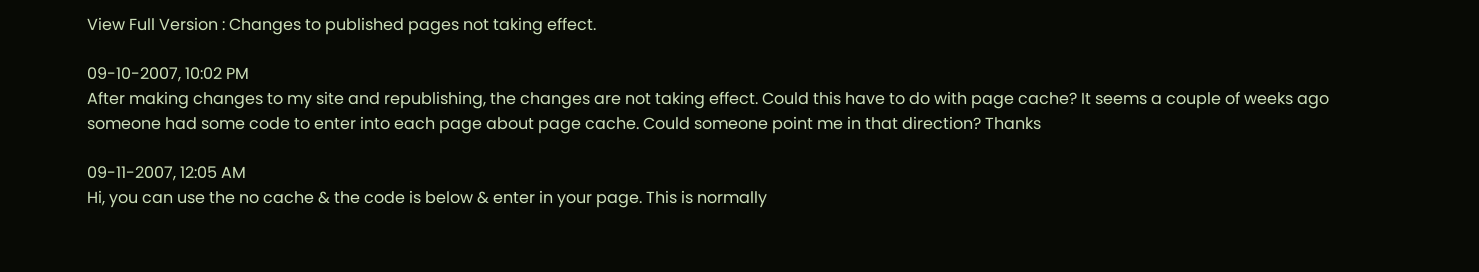View Full Version : Changes to published pages not taking effect.

09-10-2007, 10:02 PM
After making changes to my site and republishing, the changes are not taking effect. Could this have to do with page cache? It seems a couple of weeks ago someone had some code to enter into each page about page cache. Could someone point me in that direction? Thanks

09-11-2007, 12:05 AM
Hi, you can use the no cache & the code is below & enter in your page. This is normally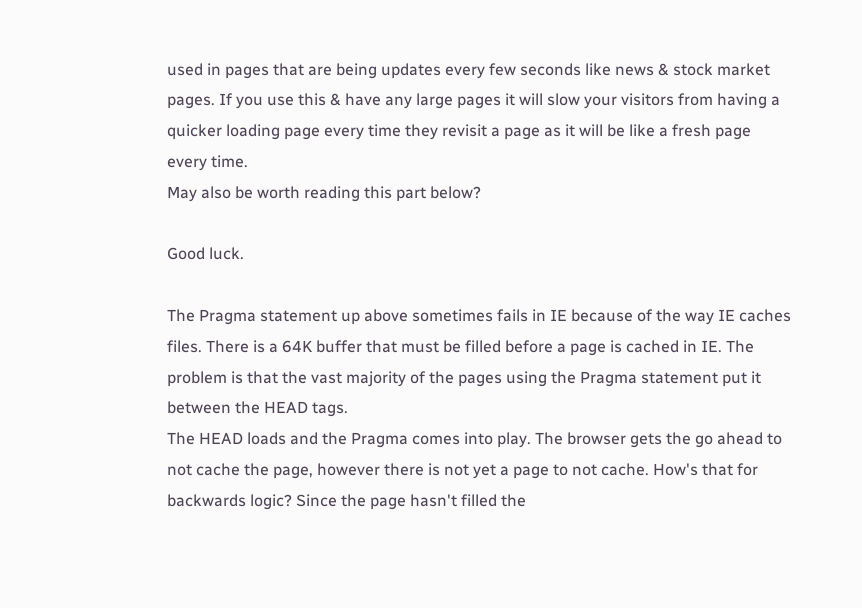used in pages that are being updates every few seconds like news & stock market pages. If you use this & have any large pages it will slow your visitors from having a quicker loading page every time they revisit a page as it will be like a fresh page every time.
May also be worth reading this part below?

Good luck.

The Pragma statement up above sometimes fails in IE because of the way IE caches files. There is a 64K buffer that must be filled before a page is cached in IE. The problem is that the vast majority of the pages using the Pragma statement put it between the HEAD tags.
The HEAD loads and the Pragma comes into play. The browser gets the go ahead to not cache the page, however there is not yet a page to not cache. How's that for backwards logic? Since the page hasn't filled the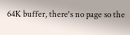64K buffer, there's no page so the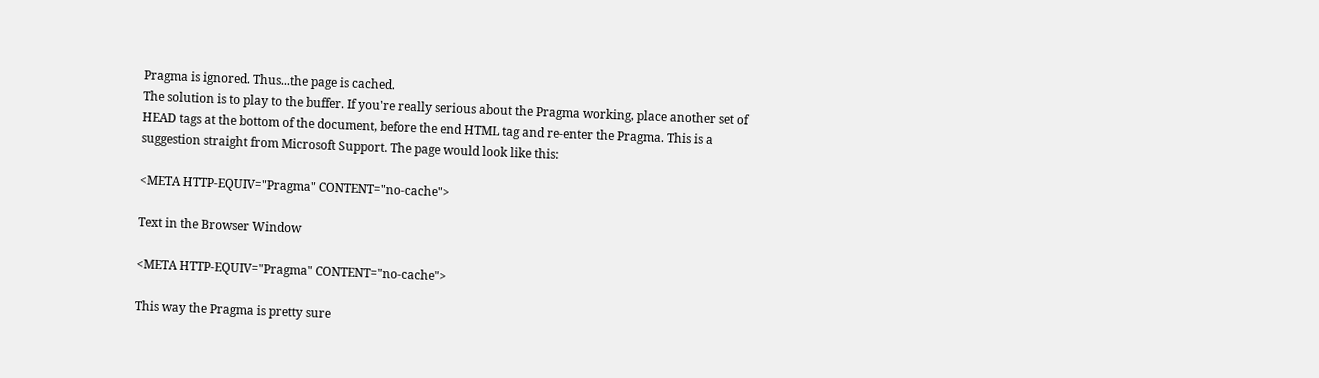Pragma is ignored. Thus...the page is cached.
The solution is to play to the buffer. If you're really serious about the Pragma working, place another set of HEAD tags at the bottom of the document, before the end HTML tag and re-enter the Pragma. This is a suggestion straight from Microsoft Support. The page would look like this:

<META HTTP-EQUIV="Pragma" CONTENT="no-cache">

Text in the Browser Window

<META HTTP-EQUIV="Pragma" CONTENT="no-cache">

This way the Pragma is pretty sure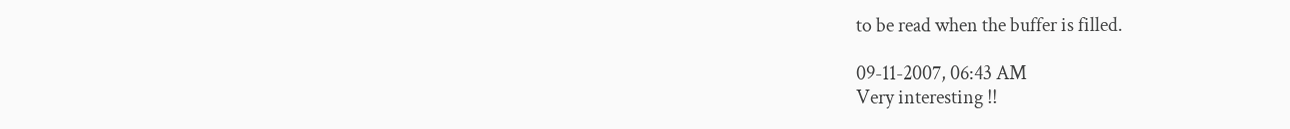to be read when the buffer is filled.

09-11-2007, 06:43 AM
Very interesting !!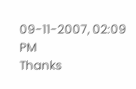09-11-2007, 02:09 PM
Thanks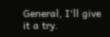General, I'll give it a try.